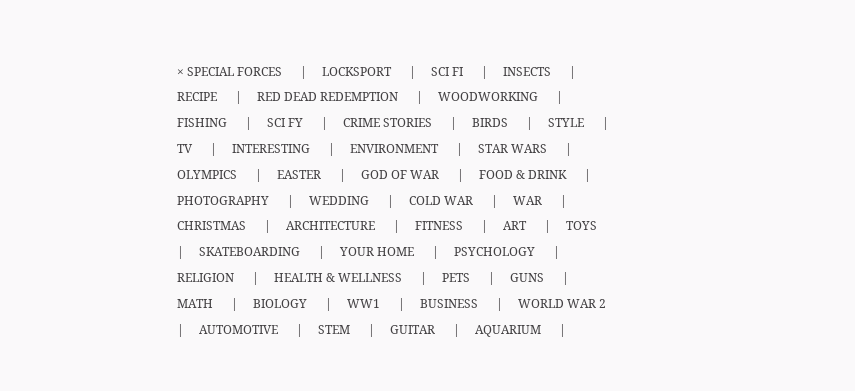× SPECIAL FORCES      |     LOCKSPORT      |     SCI FI      |     INSECTS      |     RECIPE      |     RED DEAD REDEMPTION      |     WOODWORKING      |     FISHING      |     SCI FY      |     CRIME STORIES      |     BIRDS      |     STYLE      |     TV      |     INTERESTING      |     ENVIRONMENT      |     STAR WARS      |     OLYMPICS      |     EASTER      |     GOD OF WAR      |     FOOD & DRINK      |     PHOTOGRAPHY      |     WEDDING      |     COLD WAR      |     WAR      |     CHRISTMAS      |     ARCHITECTURE      |     FITNESS      |     ART      |     TOYS      |     SKATEBOARDING      |     YOUR HOME      |     PSYCHOLOGY      |     RELIGION      |     HEALTH & WELLNESS      |     PETS      |     GUNS      |     MATH      |     BIOLOGY      |     WW1      |     BUSINESS      |     WORLD WAR 2      |     AUTOMOTIVE      |     STEM      |     GUITAR      |     AQUARIUM      |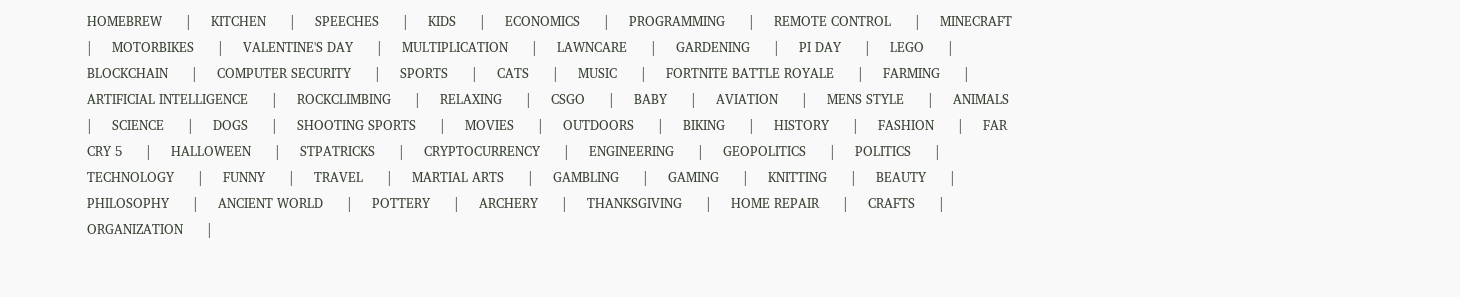HOMEBREW      |     KITCHEN      |     SPEECHES      |     KIDS      |     ECONOMICS      |     PROGRAMMING      |     REMOTE CONTROL      |     MINECRAFT      |     MOTORBIKES      |     VALENTINE'S DAY      |     MULTIPLICATION      |     LAWNCARE      |     GARDENING      |     PI DAY      |     LEGO      |     BLOCKCHAIN      |     COMPUTER SECURITY      |     SPORTS      |     CATS      |     MUSIC      |     FORTNITE BATTLE ROYALE      |     FARMING      |     ARTIFICIAL INTELLIGENCE      |     ROCKCLIMBING      |     RELAXING      |     CSGO      |     BABY      |     AVIATION      |     MENS STYLE      |     ANIMALS      |     SCIENCE      |     DOGS      |     SHOOTING SPORTS      |     MOVIES      |     OUTDOORS      |     BIKING      |     HISTORY      |     FASHION      |     FAR CRY 5      |     HALLOWEEN      |     STPATRICKS      |     CRYPTOCURRENCY      |     ENGINEERING      |     GEOPOLITICS      |     POLITICS      |     TECHNOLOGY      |     FUNNY      |     TRAVEL      |     MARTIAL ARTS      |     GAMBLING      |     GAMING      |     KNITTING      |     BEAUTY      |     PHILOSOPHY      |     ANCIENT WORLD      |     POTTERY      |     ARCHERY      |     THANKSGIVING      |     HOME REPAIR      |     CRAFTS      |     ORGANIZATION      |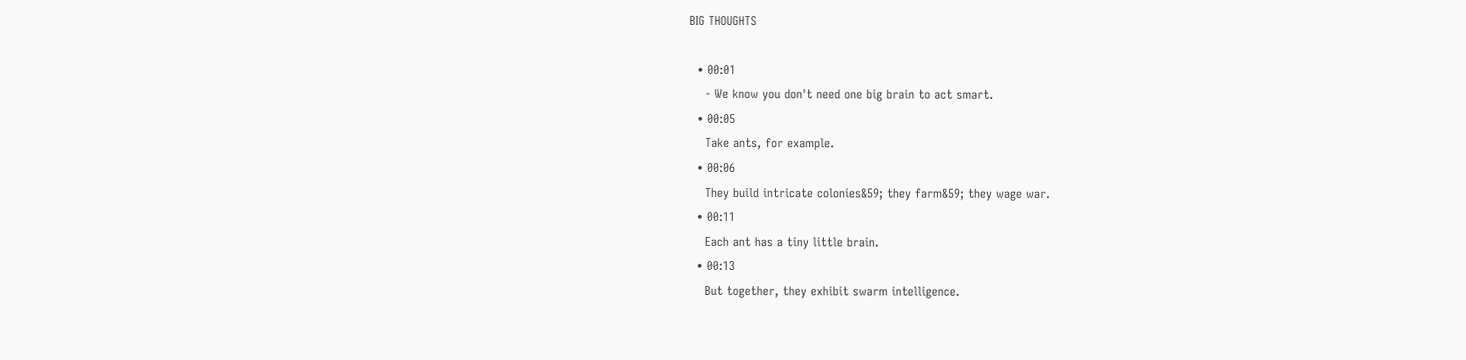BIG THOUGHTS

  • 00:01
    - We know you don't need one big brain to act smart.
  • 00:05
    Take ants, for example.
  • 00:06
    They build intricate colonies&59; they farm&59; they wage war.
  • 00:11
    Each ant has a tiny little brain.
  • 00:13
    But together, they exhibit swarm intelligence.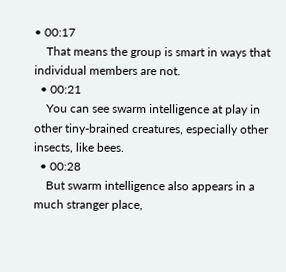• 00:17
    That means the group is smart in ways that individual members are not.
  • 00:21
    You can see swarm intelligence at play in other tiny-brained creatures, especially other insects, like bees.
  • 00:28
    But swarm intelligence also appears in a much stranger place,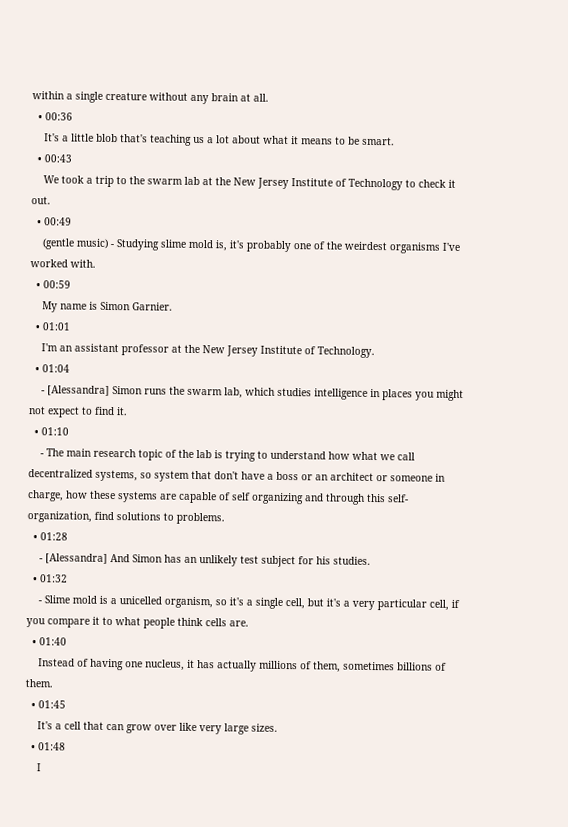within a single creature without any brain at all.
  • 00:36
    It's a little blob that's teaching us a lot about what it means to be smart.
  • 00:43
    We took a trip to the swarm lab at the New Jersey Institute of Technology to check it out.
  • 00:49
    (gentle music) - Studying slime mold is, it's probably one of the weirdest organisms I've worked with.
  • 00:59
    My name is Simon Garnier.
  • 01:01
    I'm an assistant professor at the New Jersey Institute of Technology.
  • 01:04
    - [Alessandra] Simon runs the swarm lab, which studies intelligence in places you might not expect to find it.
  • 01:10
    - The main research topic of the lab is trying to understand how what we call decentralized systems, so system that don't have a boss or an architect or someone in charge, how these systems are capable of self organizing and through this self-organization, find solutions to problems.
  • 01:28
    - [Alessandra] And Simon has an unlikely test subject for his studies.
  • 01:32
    - Slime mold is a unicelled organism, so it's a single cell, but it's a very particular cell, if you compare it to what people think cells are.
  • 01:40
    Instead of having one nucleus, it has actually millions of them, sometimes billions of them.
  • 01:45
    It's a cell that can grow over like very large sizes.
  • 01:48
    I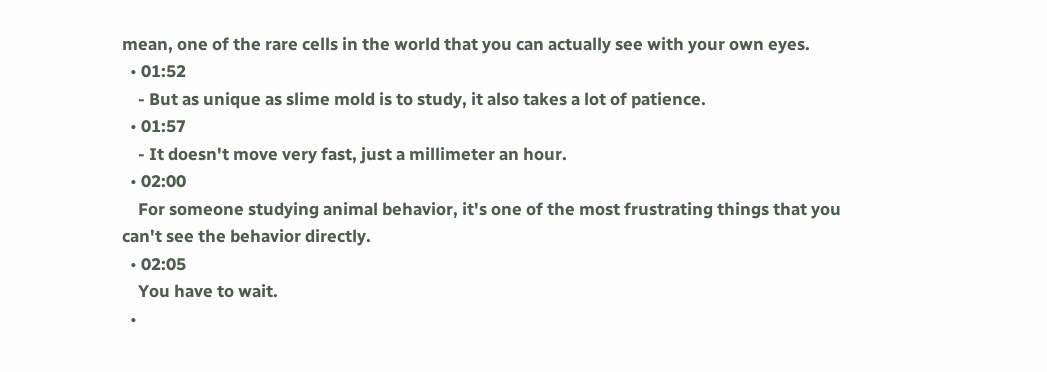mean, one of the rare cells in the world that you can actually see with your own eyes.
  • 01:52
    - But as unique as slime mold is to study, it also takes a lot of patience.
  • 01:57
    - It doesn't move very fast, just a millimeter an hour.
  • 02:00
    For someone studying animal behavior, it's one of the most frustrating things that you can't see the behavior directly.
  • 02:05
    You have to wait.
  •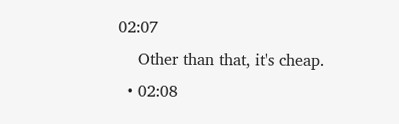02:07
    Other than that, it's cheap.
  • 02:08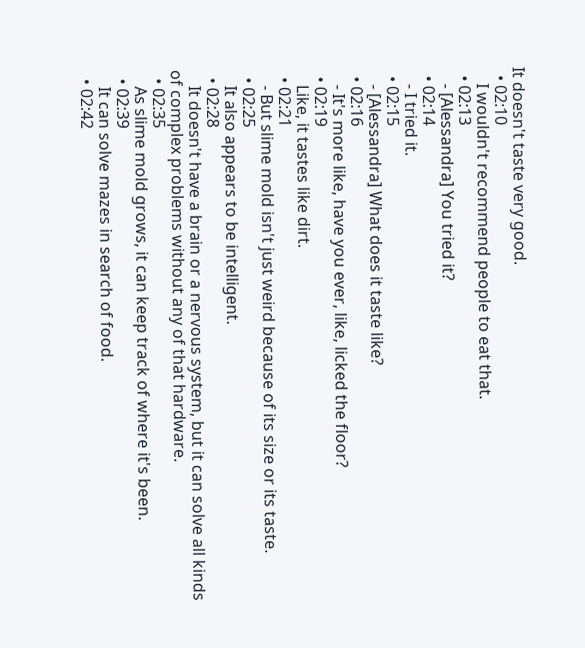It doesn't taste very good.
  • 02:10
    I wouldn't recommend people to eat that.
  • 02:13
    - [Alessandra] You tried it?
  • 02:14
    - I tried it.
  • 02:15
    - [Alessandra] What does it taste like?
  • 02:16
    - It's more like, have you ever, like, licked the floor?
  • 02:19
    Like, it tastes like dirt.
  • 02:21
    - But slime mold isn't just weird because of its size or its taste.
  • 02:25
    It also appears to be intelligent.
  • 02:28
    It doesn't have a brain or a nervous system, but it can solve all kinds of complex problems without any of that hardware.
  • 02:35
    As slime mold grows, it can keep track of where it's been.
  • 02:39
    It can solve mazes in search of food.
  • 02:42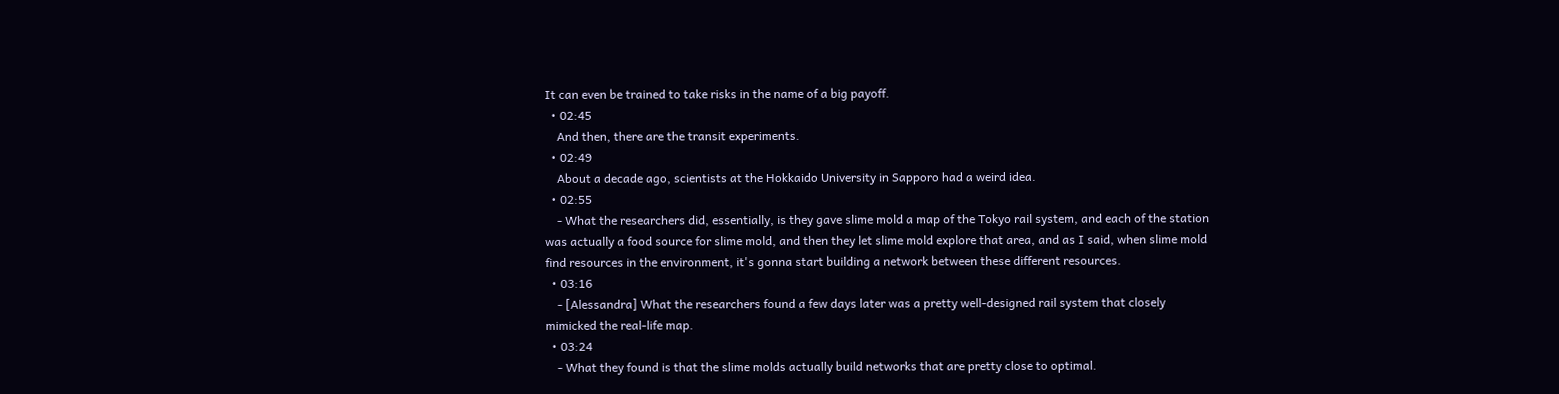It can even be trained to take risks in the name of a big payoff.
  • 02:45
    And then, there are the transit experiments.
  • 02:49
    About a decade ago, scientists at the Hokkaido University in Sapporo had a weird idea.
  • 02:55
    - What the researchers did, essentially, is they gave slime mold a map of the Tokyo rail system, and each of the station was actually a food source for slime mold, and then they let slime mold explore that area, and as I said, when slime mold find resources in the environment, it's gonna start building a network between these different resources.
  • 03:16
    - [Alessandra] What the researchers found a few days later was a pretty well-designed rail system that closely mimicked the real-life map.
  • 03:24
    - What they found is that the slime molds actually build networks that are pretty close to optimal.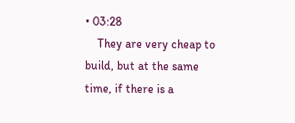• 03:28
    They are very cheap to build, but at the same time, if there is a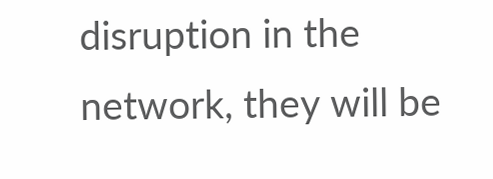disruption in the network, they will be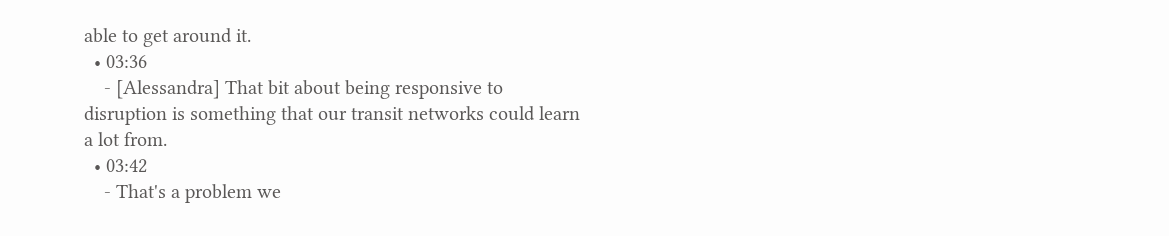able to get around it.
  • 03:36
    - [Alessandra] That bit about being responsive to disruption is something that our transit networks could learn a lot from.
  • 03:42
    - That's a problem we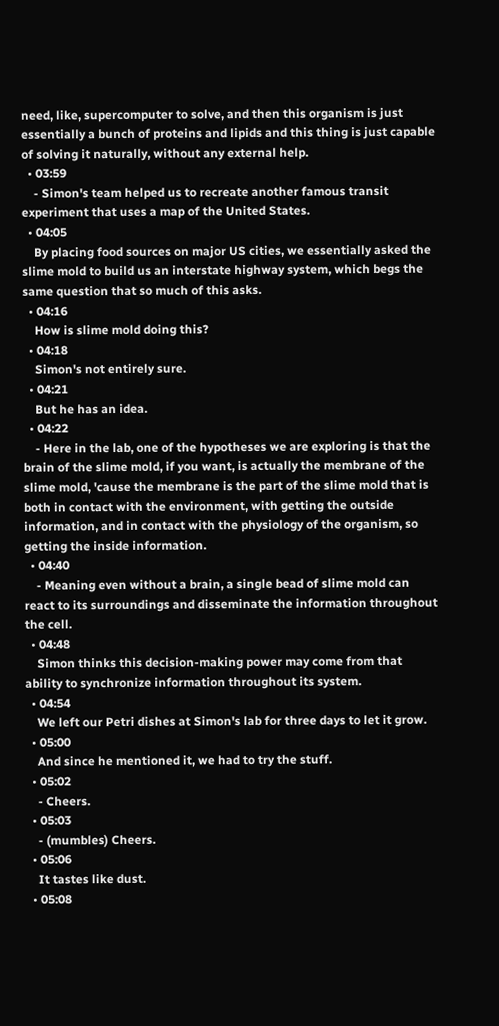need, like, supercomputer to solve, and then this organism is just essentially a bunch of proteins and lipids and this thing is just capable of solving it naturally, without any external help.
  • 03:59
    - Simon's team helped us to recreate another famous transit experiment that uses a map of the United States.
  • 04:05
    By placing food sources on major US cities, we essentially asked the slime mold to build us an interstate highway system, which begs the same question that so much of this asks.
  • 04:16
    How is slime mold doing this?
  • 04:18
    Simon's not entirely sure.
  • 04:21
    But he has an idea.
  • 04:22
    - Here in the lab, one of the hypotheses we are exploring is that the brain of the slime mold, if you want, is actually the membrane of the slime mold, 'cause the membrane is the part of the slime mold that is both in contact with the environment, with getting the outside information, and in contact with the physiology of the organism, so getting the inside information.
  • 04:40
    - Meaning even without a brain, a single bead of slime mold can react to its surroundings and disseminate the information throughout the cell.
  • 04:48
    Simon thinks this decision-making power may come from that ability to synchronize information throughout its system.
  • 04:54
    We left our Petri dishes at Simon's lab for three days to let it grow.
  • 05:00
    And since he mentioned it, we had to try the stuff.
  • 05:02
    - Cheers.
  • 05:03
    - (mumbles) Cheers.
  • 05:06
    It tastes like dust.
  • 05:08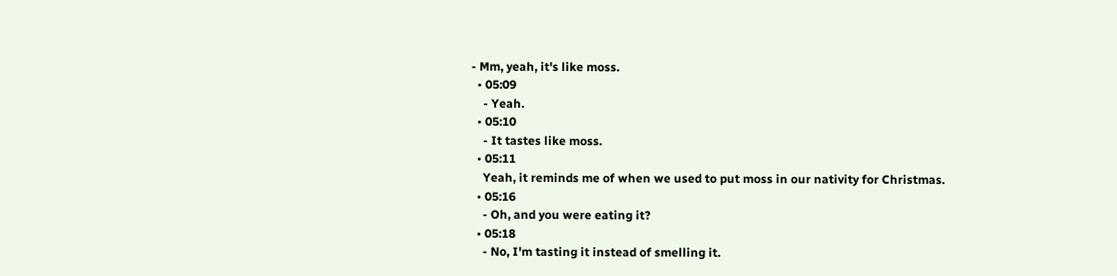- Mm, yeah, it's like moss.
  • 05:09
    - Yeah.
  • 05:10
    - It tastes like moss.
  • 05:11
    Yeah, it reminds me of when we used to put moss in our nativity for Christmas.
  • 05:16
    - Oh, and you were eating it?
  • 05:18
    - No, I'm tasting it instead of smelling it.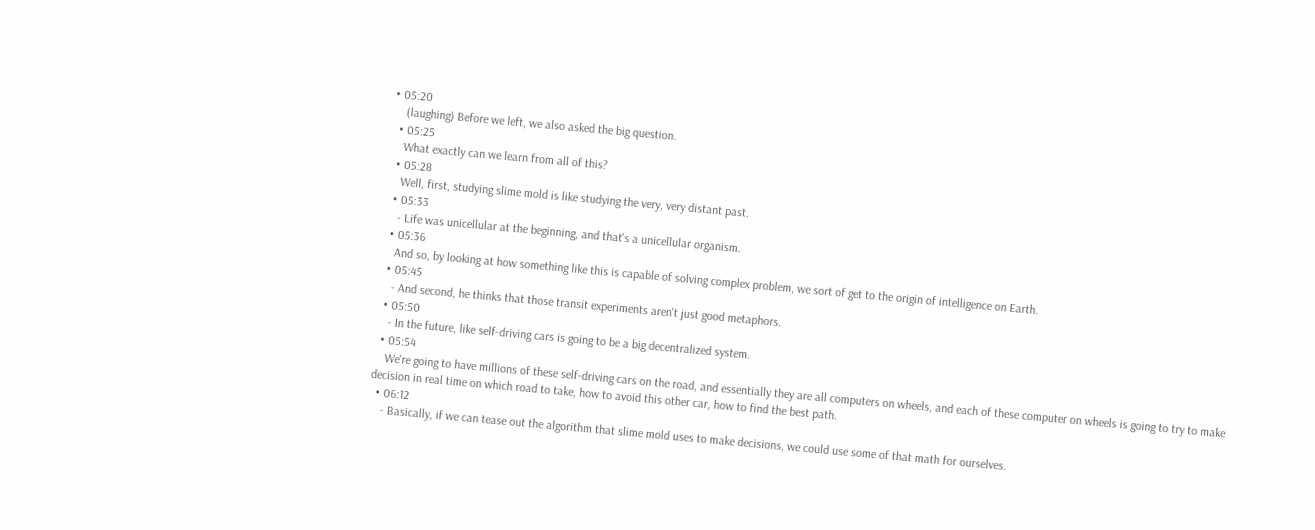• 05:20
    (laughing) Before we left, we also asked the big question.
  • 05:25
    What exactly can we learn from all of this?
  • 05:28
    Well, first, studying slime mold is like studying the very, very distant past.
  • 05:33
    - Life was unicellular at the beginning, and that's a unicellular organism.
  • 05:36
    And so, by looking at how something like this is capable of solving complex problem, we sort of get to the origin of intelligence on Earth.
  • 05:45
    - And second, he thinks that those transit experiments aren't just good metaphors.
  • 05:50
    - In the future, like self-driving cars is going to be a big decentralized system.
  • 05:54
    We're going to have millions of these self-driving cars on the road, and essentially they are all computers on wheels, and each of these computer on wheels is going to try to make decision in real time on which road to take, how to avoid this other car, how to find the best path.
  • 06:12
    - Basically, if we can tease out the algorithm that slime mold uses to make decisions, we could use some of that math for ourselves.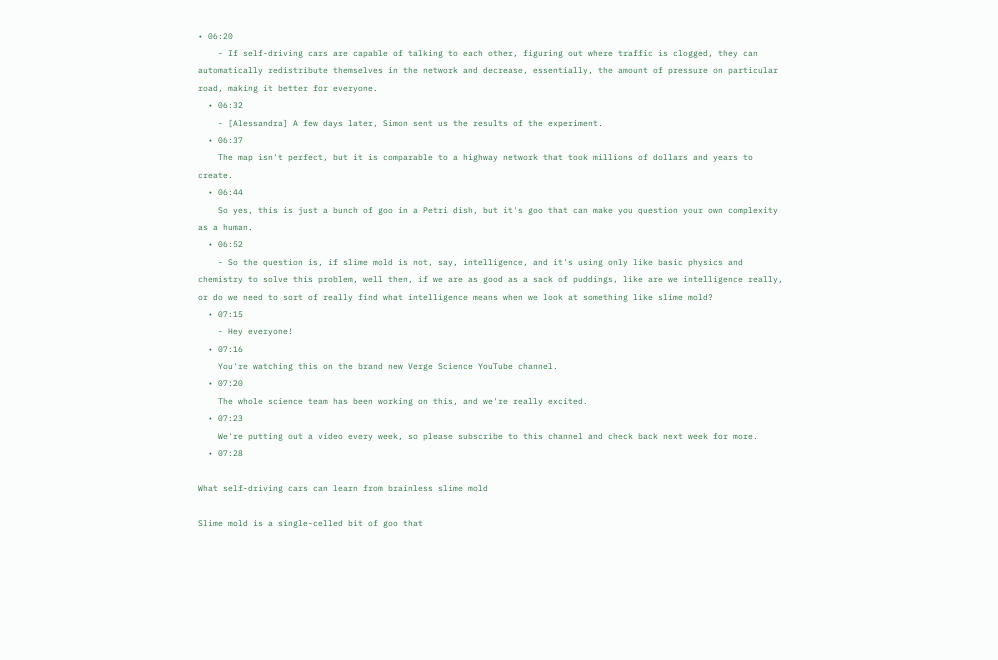• 06:20
    - If self-driving cars are capable of talking to each other, figuring out where traffic is clogged, they can automatically redistribute themselves in the network and decrease, essentially, the amount of pressure on particular road, making it better for everyone.
  • 06:32
    - [Alessandra] A few days later, Simon sent us the results of the experiment.
  • 06:37
    The map isn't perfect, but it is comparable to a highway network that took millions of dollars and years to create.
  • 06:44
    So yes, this is just a bunch of goo in a Petri dish, but it's goo that can make you question your own complexity as a human.
  • 06:52
    - So the question is, if slime mold is not, say, intelligence, and it's using only like basic physics and chemistry to solve this problem, well then, if we are as good as a sack of puddings, like are we intelligence really, or do we need to sort of really find what intelligence means when we look at something like slime mold?
  • 07:15
    - Hey everyone!
  • 07:16
    You're watching this on the brand new Verge Science YouTube channel.
  • 07:20
    The whole science team has been working on this, and we're really excited.
  • 07:23
    We're putting out a video every week, so please subscribe to this channel and check back next week for more.
  • 07:28

What self-driving cars can learn from brainless slime mold

Slime mold is a single-celled bit of goo that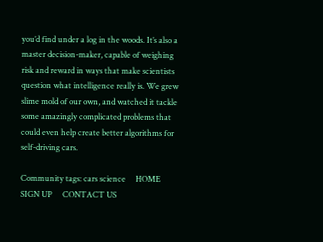you’d find under a log in the woods. It’s also a master decision-maker, capable of weighing risk and reward in ways that make scientists question what intelligence really is. We grew slime mold of our own, and watched it tackle some amazingly complicated problems that could even help create better algorithms for self-driving cars.

Community tags: cars science     HOME     SIGN UP     CONTACT US